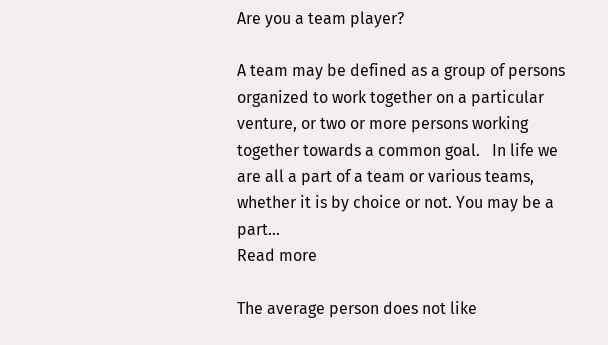Are you a team player?

A team may be defined as a group of persons organized to work together on a particular venture, or two or more persons working together towards a common goal.   In life we are all a part of a team or various teams, whether it is by choice or not. You may be a part…
Read more

The average person does not like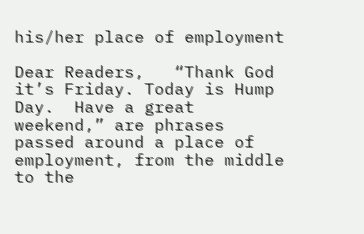his/her place of employment

Dear Readers,   “Thank God it’s Friday. Today is Hump Day.  Have a great weekend,” are phrases passed around a place of employment, from the middle to the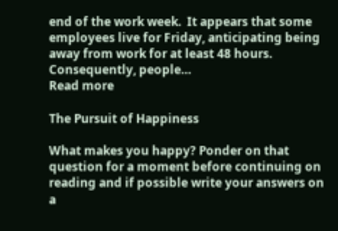end of the work week.  It appears that some employees live for Friday, anticipating being away from work for at least 48 hours.     Consequently, people…
Read more

The Pursuit of Happiness

What makes you happy? Ponder on that question for a moment before continuing on reading and if possible write your answers on a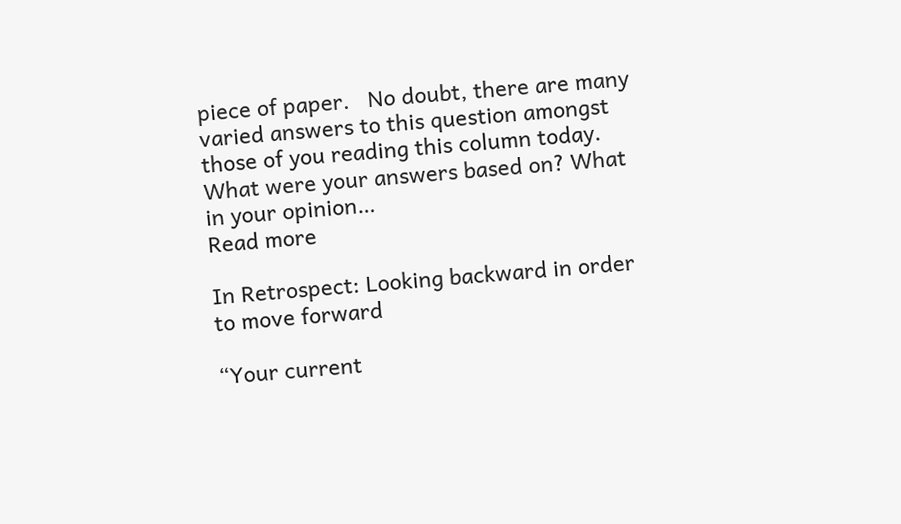piece of paper.   No doubt, there are many varied answers to this question amongst those of you reading this column today. What were your answers based on? What in your opinion…
Read more

In Retrospect: Looking backward in order to move forward

“Your current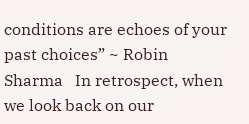conditions are echoes of your past choices” ~ Robin Sharma   In retrospect, when we look back on our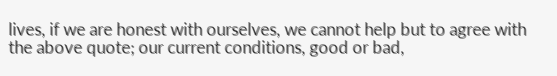lives, if we are honest with ourselves, we cannot help but to agree with the above quote; our current conditions, good or bad,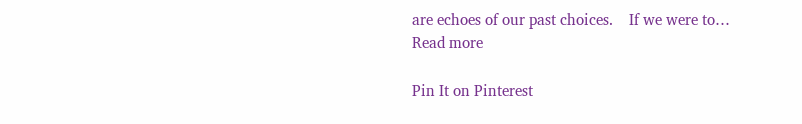are echoes of our past choices.    If we were to…
Read more

Pin It on Pinterest